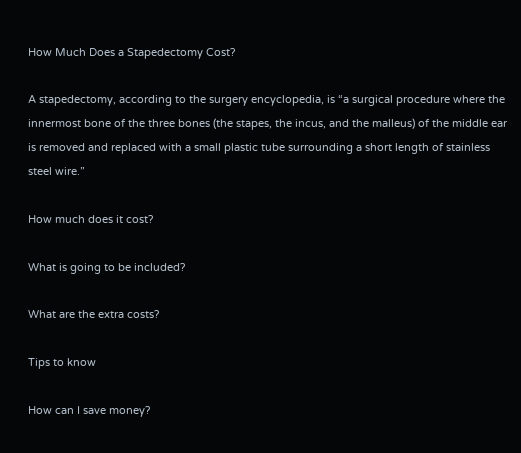How Much Does a Stapedectomy Cost?

A stapedectomy, according to the surgery encyclopedia, is “a surgical procedure where the innermost bone of the three bones (the stapes, the incus, and the malleus) of the middle ear is removed and replaced with a small plastic tube surrounding a short length of stainless steel wire.”

How much does it cost?

What is going to be included?

What are the extra costs?

Tips to know

How can I save money?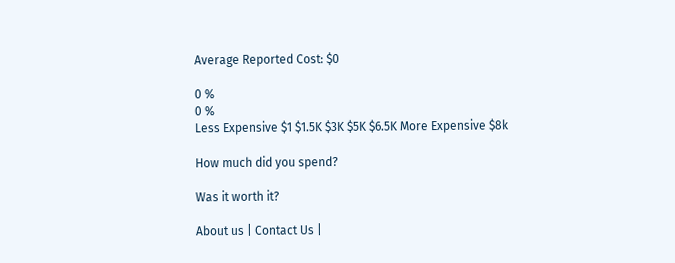Average Reported Cost: $0

0 %
0 %
Less Expensive $1 $1.5K $3K $5K $6.5K More Expensive $8k

How much did you spend?

Was it worth it?

About us | Contact Us |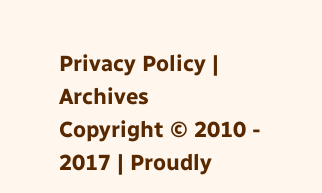Privacy Policy | Archives
Copyright © 2010 - 2017 | Proudly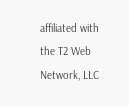affiliated with the T2 Web Network, LLC